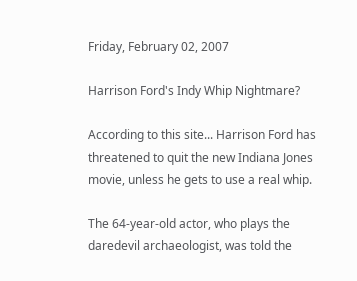Friday, February 02, 2007

Harrison Ford's Indy Whip Nightmare?

According to this site... Harrison Ford has threatened to quit the new Indiana Jones movie, unless he gets to use a real whip.

The 64-year-old actor, who plays the daredevil archaeologist, was told the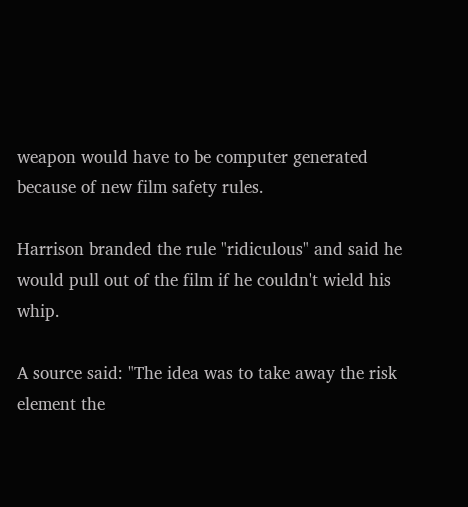weapon would have to be computer generated because of new film safety rules.

Harrison branded the rule "ridiculous" and said he would pull out of the film if he couldn't wield his whip.

A source said: "The idea was to take away the risk element the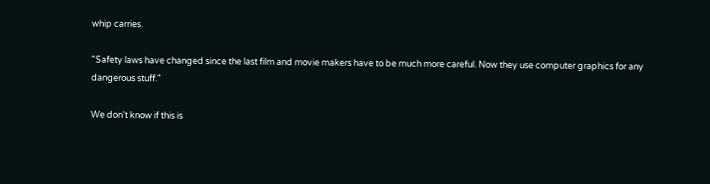whip carries.

"Safety laws have changed since the last film and movie makers have to be much more careful. Now they use computer graphics for any dangerous stuff."

We don't know if this is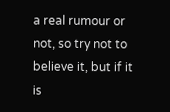a real rumour or not, so try not to believe it, but if it is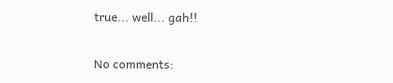true... well... gah!!

No comments: